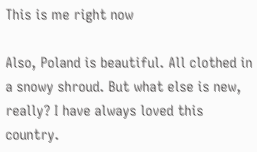This is me right now

Also, Poland is beautiful. All clothed in a snowy shroud. But what else is new, really? I have always loved this country.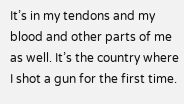It’s in my tendons and my blood and other parts of me as well. It’s the country where I shot a gun for the first time.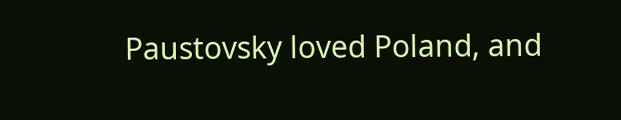Paustovsky loved Poland, and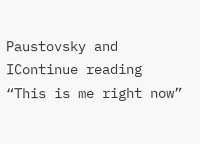Paustovsky and IContinue reading “This is me right now”